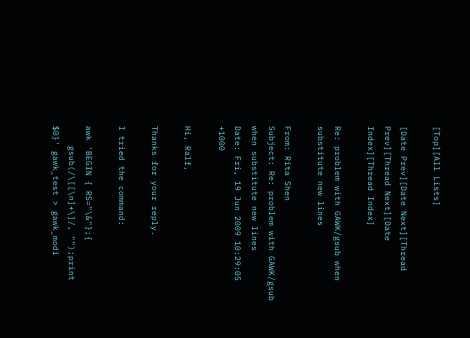[Top][All Lists]

[Date Prev][Date Next][Thread Prev][Thread Next][Date Index][Thread Index]

Re: problem with GAWK/gsub when substitute new lines

From: Rita Shen
Subject: Re: problem with GAWK/gsub when substitute new lines
Date: Fri, 19 Jun 2009 10:29:05 +1000

Hi, Ralf,

Thanks for your reply.

I tried the command:

awk 'BEGIN { RS="\&"};{
    gsub(/\[[\n]+\]/, "");print $0}' gawk_test > gawk_modi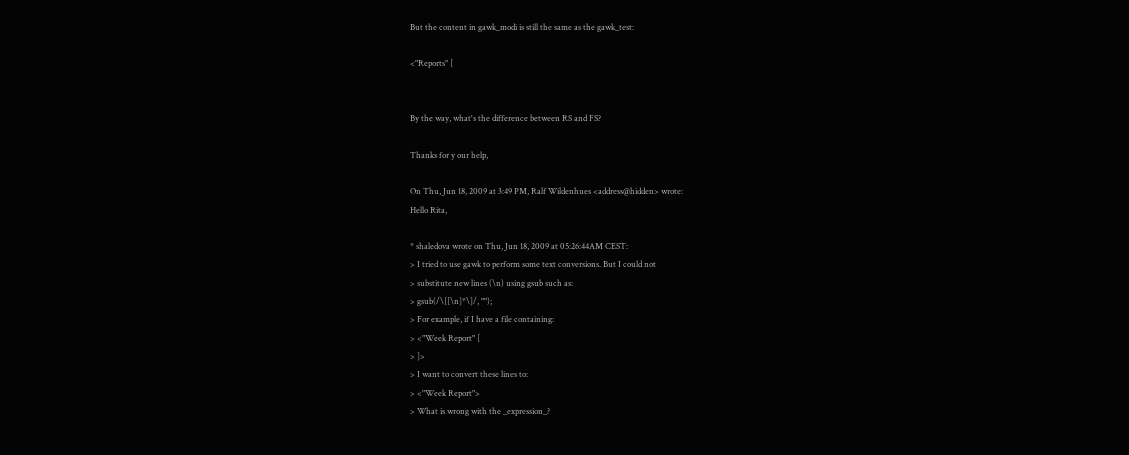But the content in gawk_modi is still the same as the gawk_test:

<"Reports" [


By the way, what's the difference between RS and FS?

Thanks for y our help,

On Thu, Jun 18, 2009 at 3:49 PM, Ralf Wildenhues <address@hidden> wrote:
Hello Rita,

* shaledova wrote on Thu, Jun 18, 2009 at 05:26:44AM CEST:
> I tried to use gawk to perform some text conversions. But I could not
> substitute new lines (\n) using gsub such as:
> gsub(/\[[\n]*\]/, "");
> For example, if I have a file containing:
> <"Week Report" [
> ]>
> I want to convert these lines to:
> <"Week Report">
> What is wrong with the _expression_?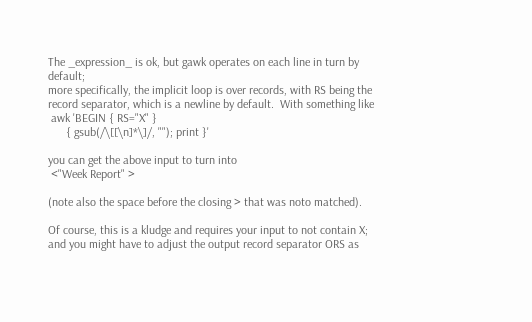The _expression_ is ok, but gawk operates on each line in turn by default;
more specifically, the implicit loop is over records, with RS being the
record separator, which is a newline by default.  With something like
 awk 'BEGIN { RS="X" }
      { gsub(/\[[\n]*\]/, ""); print }'

you can get the above input to turn into
 <"Week Report" >

(note also the space before the closing > that was noto matched).

Of course, this is a kludge and requires your input to not contain X;
and you might have to adjust the output record separator ORS as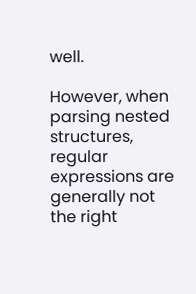well.

However, when parsing nested structures, regular expressions are
generally not the right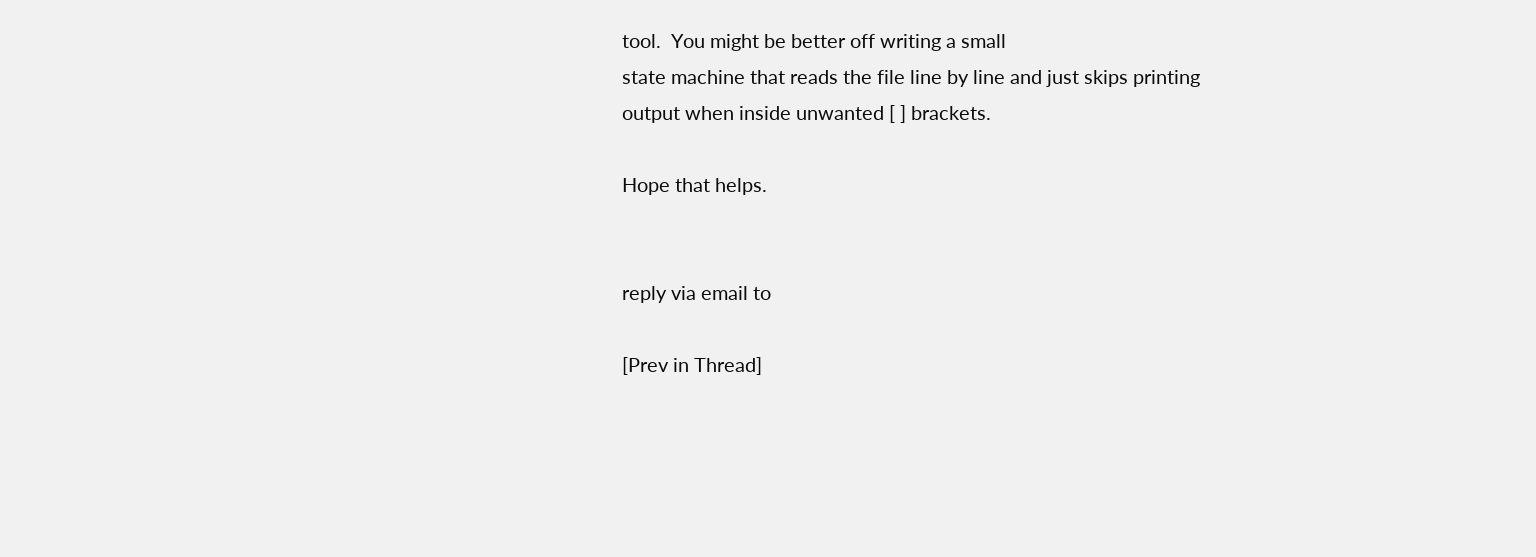tool.  You might be better off writing a small
state machine that reads the file line by line and just skips printing
output when inside unwanted [ ] brackets.

Hope that helps.


reply via email to

[Prev in Thread]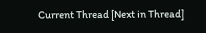Current Thread [Next in Thread]